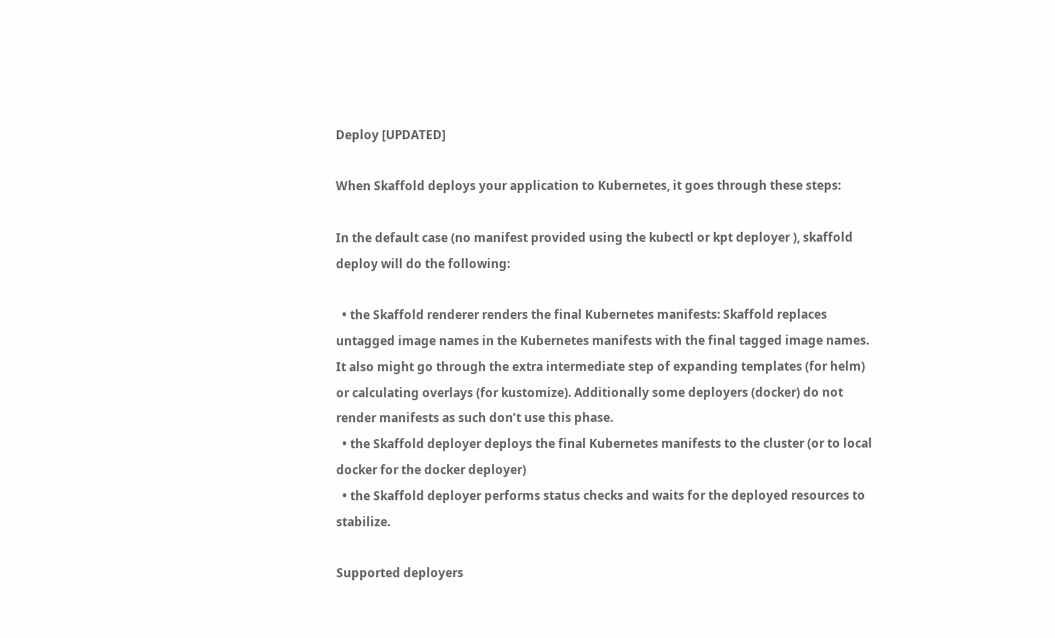Deploy [UPDATED]

When Skaffold deploys your application to Kubernetes, it goes through these steps:

In the default case (no manifest provided using the kubectl or kpt deployer ), skaffold deploy will do the following:

  • the Skaffold renderer renders the final Kubernetes manifests: Skaffold replaces untagged image names in the Kubernetes manifests with the final tagged image names. It also might go through the extra intermediate step of expanding templates (for helm) or calculating overlays (for kustomize). Additionally some deployers (docker) do not render manifests as such don’t use this phase.
  • the Skaffold deployer deploys the final Kubernetes manifests to the cluster (or to local docker for the docker deployer)
  • the Skaffold deployer performs status checks and waits for the deployed resources to stabilize.

Supported deployers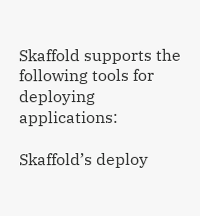Skaffold supports the following tools for deploying applications:

Skaffold’s deploy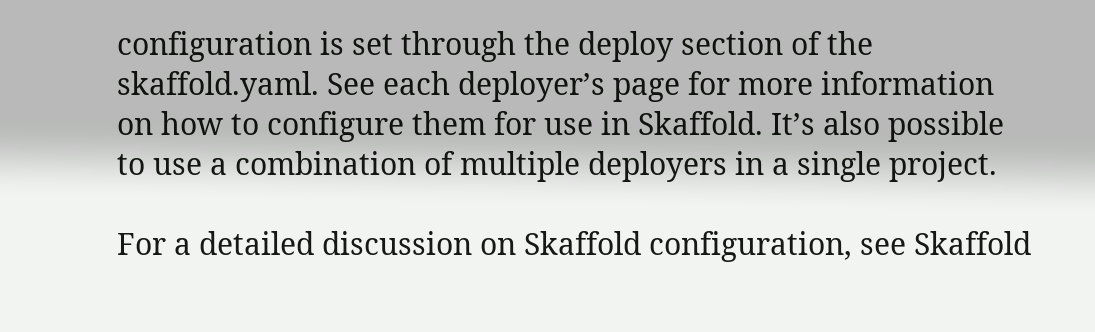configuration is set through the deploy section of the skaffold.yaml. See each deployer’s page for more information on how to configure them for use in Skaffold. It’s also possible to use a combination of multiple deployers in a single project.

For a detailed discussion on Skaffold configuration, see Skaffold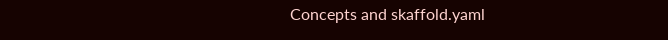Concepts and skaffold.yaml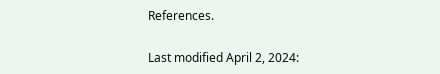References.

Last modified April 2, 2024: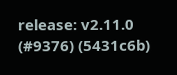release: v2.11.0 (#9376) (5431c6b)